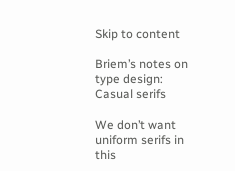Skip to content

Briem’s notes on type design: Casual serifs

We don’t want uniform serifs in this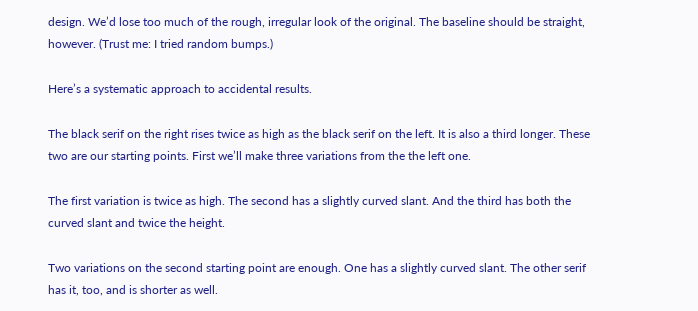design. We’d lose too much of the rough, irregular look of the original. The baseline should be straight, however. (Trust me: I tried random bumps.)

Here’s a systematic approach to accidental results.

The black serif on the right rises twice as high as the black serif on the left. It is also a third longer. These two are our starting points. First we’ll make three variations from the the left one.

The first variation is twice as high. The second has a slightly curved slant. And the third has both the curved slant and twice the height.

Two variations on the second starting point are enough. One has a slightly curved slant. The other serif has it, too, and is shorter as well.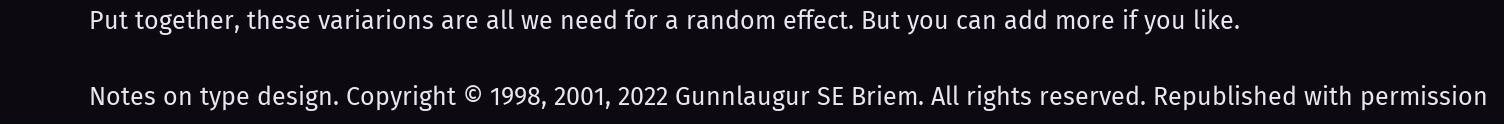Put together, these variarions are all we need for a random effect. But you can add more if you like.

Notes on type design. Copyright © 1998, 2001, 2022 Gunnlaugur SE Briem. All rights reserved. Republished with permission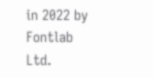in 2022 by Fontlab Ltd.